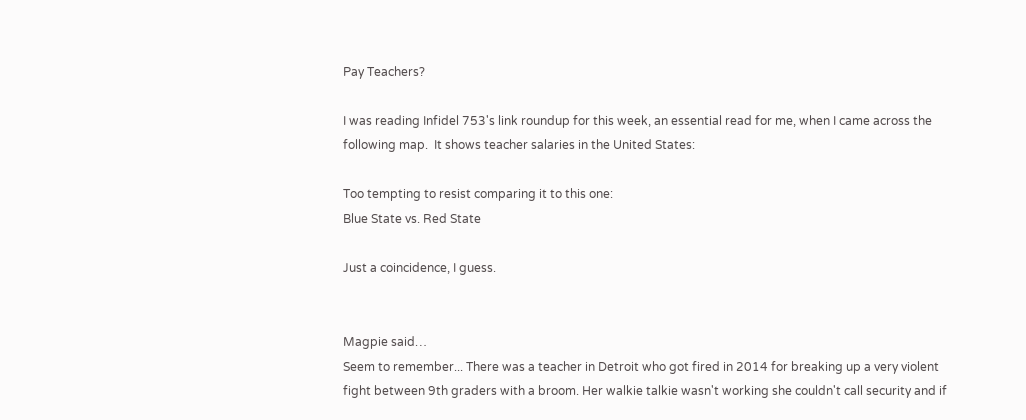Pay Teachers?

I was reading Infidel 753's link roundup for this week, an essential read for me, when I came across the following map.  It shows teacher salaries in the United States:

Too tempting to resist comparing it to this one:
Blue State vs. Red State

Just a coincidence, I guess.


Magpie said…
Seem to remember... There was a teacher in Detroit who got fired in 2014 for breaking up a very violent fight between 9th graders with a broom. Her walkie talkie wasn't working she couldn't call security and if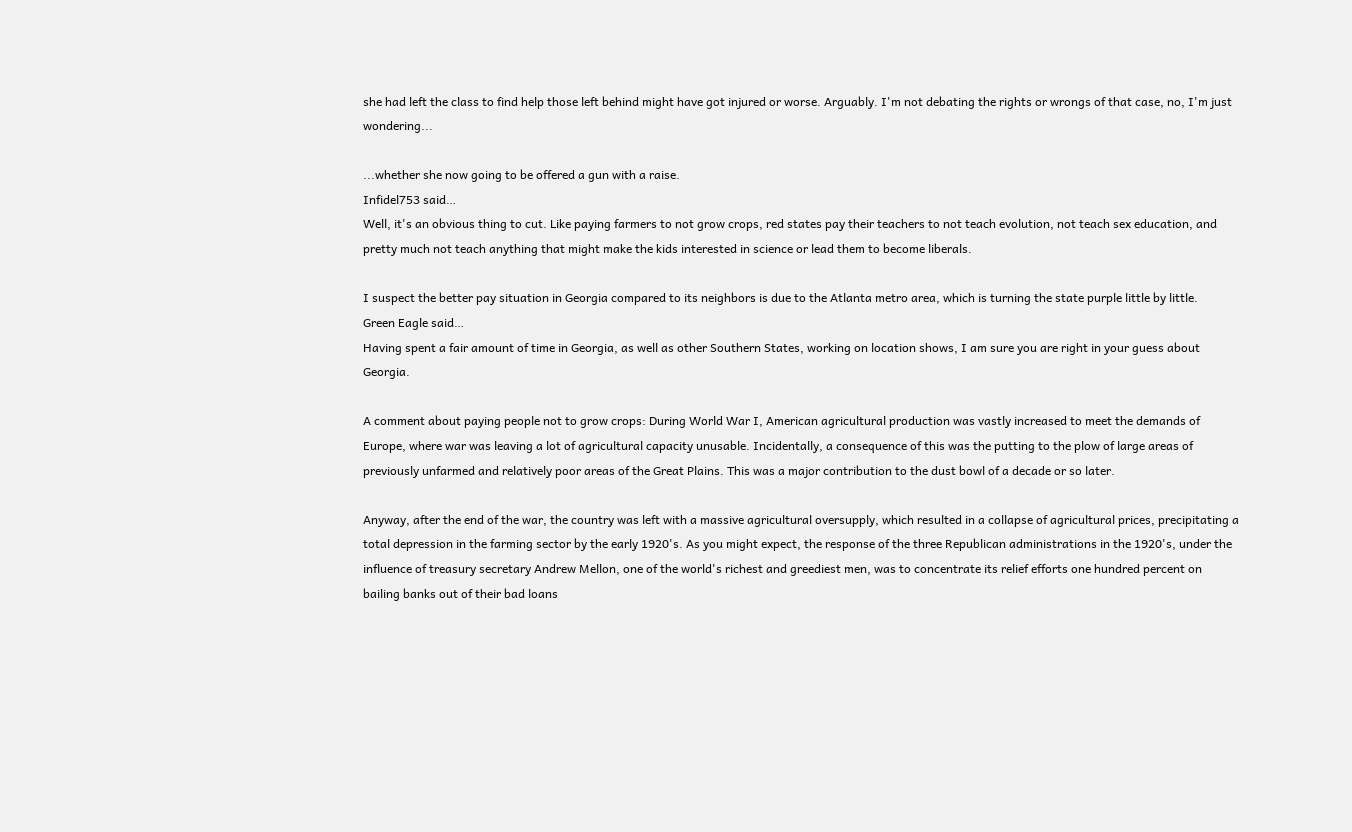she had left the class to find help those left behind might have got injured or worse. Arguably. I'm not debating the rights or wrongs of that case, no, I'm just wondering...

...whether she now going to be offered a gun with a raise.
Infidel753 said…
Well, it's an obvious thing to cut. Like paying farmers to not grow crops, red states pay their teachers to not teach evolution, not teach sex education, and pretty much not teach anything that might make the kids interested in science or lead them to become liberals.

I suspect the better pay situation in Georgia compared to its neighbors is due to the Atlanta metro area, which is turning the state purple little by little.
Green Eagle said…
Having spent a fair amount of time in Georgia, as well as other Southern States, working on location shows, I am sure you are right in your guess about Georgia.

A comment about paying people not to grow crops: During World War I, American agricultural production was vastly increased to meet the demands of Europe, where war was leaving a lot of agricultural capacity unusable. Incidentally, a consequence of this was the putting to the plow of large areas of previously unfarmed and relatively poor areas of the Great Plains. This was a major contribution to the dust bowl of a decade or so later.

Anyway, after the end of the war, the country was left with a massive agricultural oversupply, which resulted in a collapse of agricultural prices, precipitating a total depression in the farming sector by the early 1920's. As you might expect, the response of the three Republican administrations in the 1920's, under the influence of treasury secretary Andrew Mellon, one of the world's richest and greediest men, was to concentrate its relief efforts one hundred percent on bailing banks out of their bad loans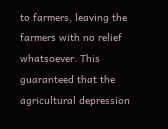to farmers, leaving the farmers with no relief whatsoever. This guaranteed that the agricultural depression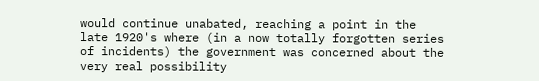would continue unabated, reaching a point in the late 1920's where (in a now totally forgotten series of incidents) the government was concerned about the very real possibility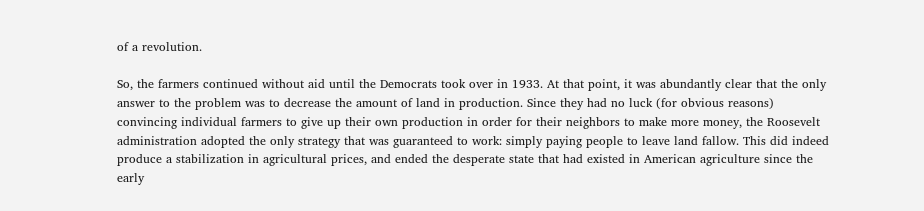of a revolution.

So, the farmers continued without aid until the Democrats took over in 1933. At that point, it was abundantly clear that the only answer to the problem was to decrease the amount of land in production. Since they had no luck (for obvious reasons) convincing individual farmers to give up their own production in order for their neighbors to make more money, the Roosevelt administration adopted the only strategy that was guaranteed to work: simply paying people to leave land fallow. This did indeed produce a stabilization in agricultural prices, and ended the desperate state that had existed in American agriculture since the early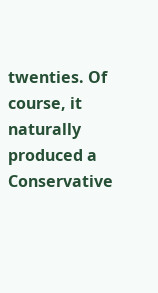twenties. Of course, it naturally produced a Conservative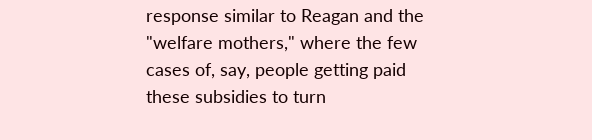response similar to Reagan and the "welfare mothers," where the few cases of, say, people getting paid these subsidies to turn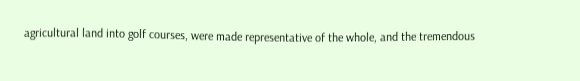agricultural land into golf courses, were made representative of the whole, and the tremendous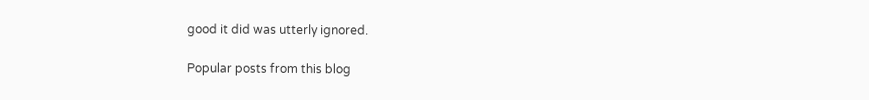good it did was utterly ignored.

Popular posts from this blog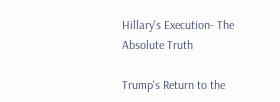Hillary's Execution- The Absolute Truth

Trump's Return to the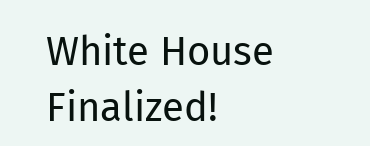White House Finalized!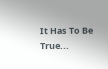It Has To Be True...